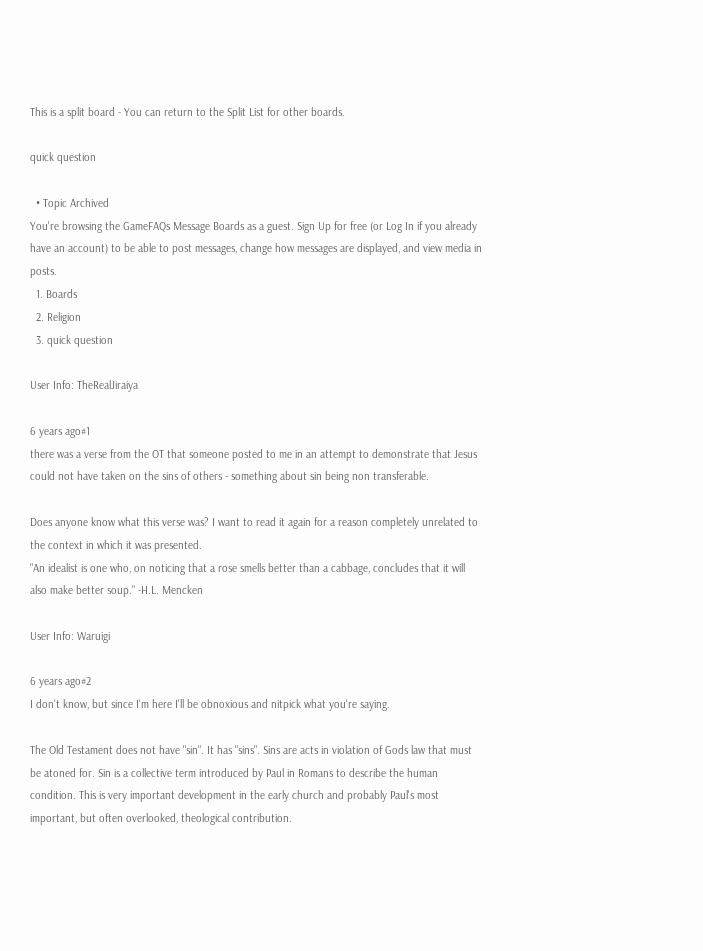This is a split board - You can return to the Split List for other boards.

quick question

  • Topic Archived
You're browsing the GameFAQs Message Boards as a guest. Sign Up for free (or Log In if you already have an account) to be able to post messages, change how messages are displayed, and view media in posts.
  1. Boards
  2. Religion
  3. quick question

User Info: TheRealJiraiya

6 years ago#1
there was a verse from the OT that someone posted to me in an attempt to demonstrate that Jesus could not have taken on the sins of others - something about sin being non transferable.

Does anyone know what this verse was? I want to read it again for a reason completely unrelated to the context in which it was presented.
"An idealist is one who, on noticing that a rose smells better than a cabbage, concludes that it will also make better soup." -H.L. Mencken

User Info: Waruigi

6 years ago#2
I don't know, but since I'm here I'll be obnoxious and nitpick what you're saying.

The Old Testament does not have "sin". It has "sins". Sins are acts in violation of Gods law that must be atoned for. Sin is a collective term introduced by Paul in Romans to describe the human condition. This is very important development in the early church and probably Paul's most important, but often overlooked, theological contribution.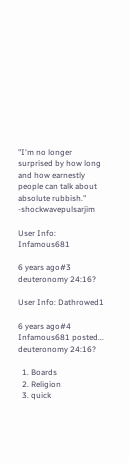"I'm no longer surprised by how long and how earnestly people can talk about absolute rubbish." -shockwavepulsarjim

User Info: Infamous681

6 years ago#3
deuteronomy 24:16?

User Info: Dathrowed1

6 years ago#4
Infamous681 posted...
deuteronomy 24:16?

  1. Boards
  2. Religion
  3. quick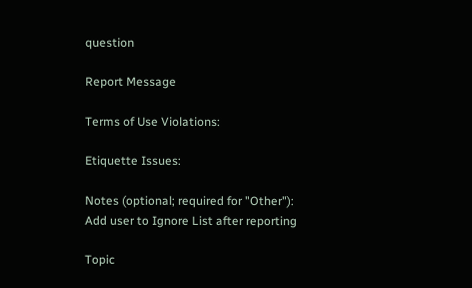question

Report Message

Terms of Use Violations:

Etiquette Issues:

Notes (optional; required for "Other"):
Add user to Ignore List after reporting

Topic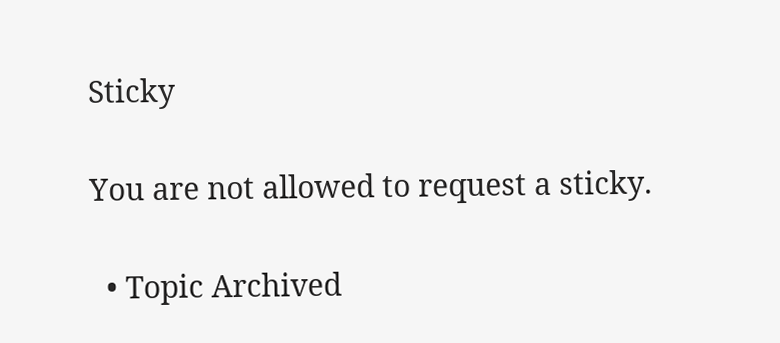Sticky

You are not allowed to request a sticky.

  • Topic Archived